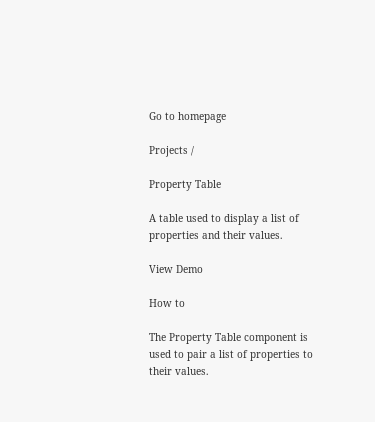Go to homepage

Projects /

Property Table

A table used to display a list of properties and their values.

View Demo

How to

The Property Table component is used to pair a list of properties to their values.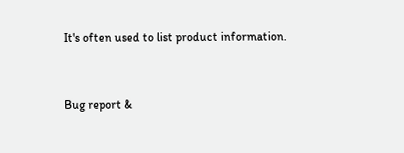It's often used to list product information.


Bug report &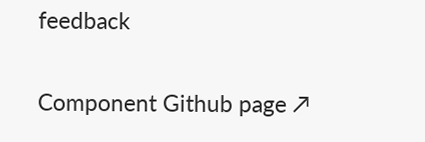feedback

Component Github page ↗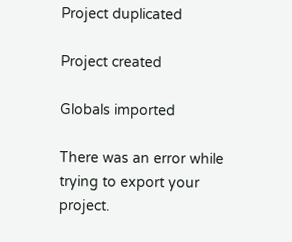Project duplicated

Project created

Globals imported

There was an error while trying to export your project.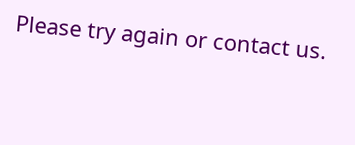Please try again or contact us.